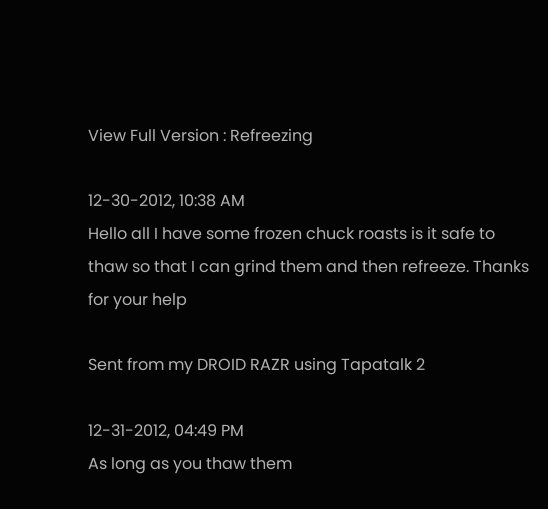View Full Version : Refreezing

12-30-2012, 10:38 AM
Hello all I have some frozen chuck roasts is it safe to thaw so that I can grind them and then refreeze. Thanks for your help

Sent from my DROID RAZR using Tapatalk 2

12-31-2012, 04:49 PM
As long as you thaw them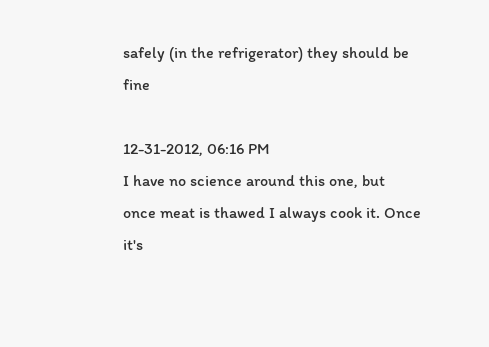safely (in the refrigerator) they should be fine

12-31-2012, 06:16 PM
I have no science around this one, but once meat is thawed I always cook it. Once it's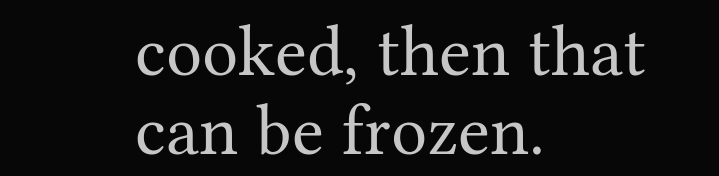cooked, then that can be frozen.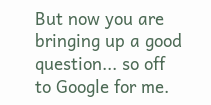But now you are bringing up a good question... so off to Google for me.